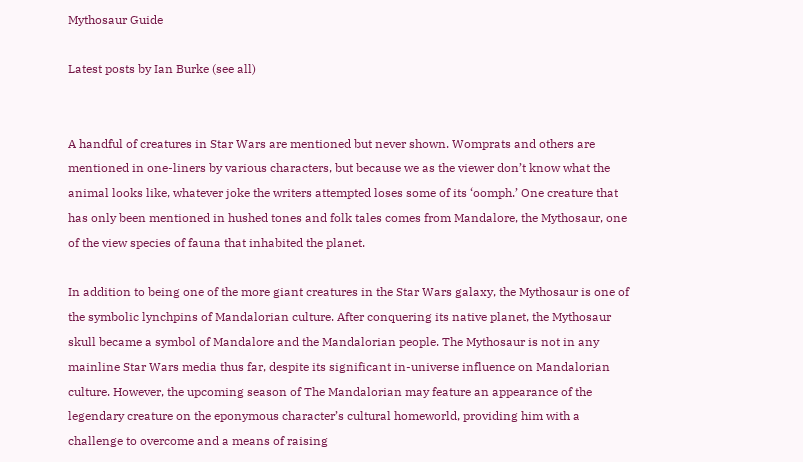Mythosaur Guide

Latest posts by Ian Burke (see all)


A handful of creatures in Star Wars are mentioned but never shown. Womprats and others are mentioned in one-liners by various characters, but because we as the viewer don’t know what the animal looks like, whatever joke the writers attempted loses some of its ‘oomph.’ One creature that has only been mentioned in hushed tones and folk tales comes from Mandalore, the Mythosaur, one of the view species of fauna that inhabited the planet.

In addition to being one of the more giant creatures in the Star Wars galaxy, the Mythosaur is one of the symbolic lynchpins of Mandalorian culture. After conquering its native planet, the Mythosaur skull became a symbol of Mandalore and the Mandalorian people. The Mythosaur is not in any mainline Star Wars media thus far, despite its significant in-universe influence on Mandalorian culture. However, the upcoming season of The Mandalorian may feature an appearance of the legendary creature on the eponymous character’s cultural homeworld, providing him with a challenge to overcome and a means of raising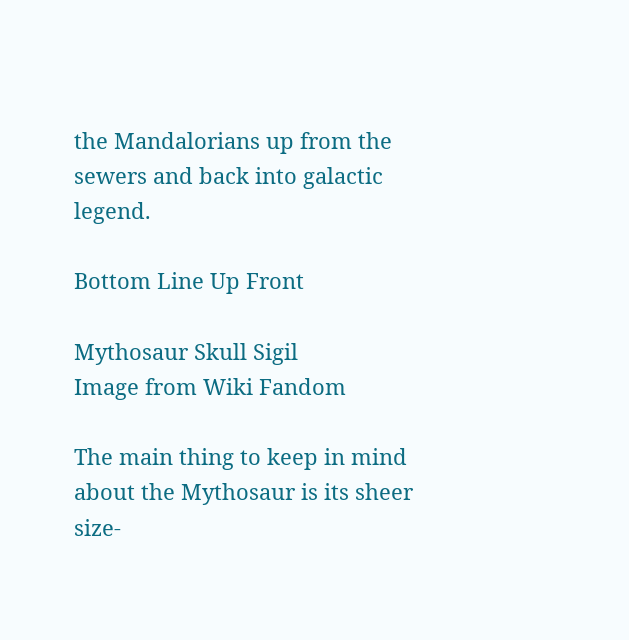the Mandalorians up from the sewers and back into galactic legend.

Bottom Line Up Front

Mythosaur Skull Sigil
Image from Wiki Fandom

The main thing to keep in mind about the Mythosaur is its sheer size-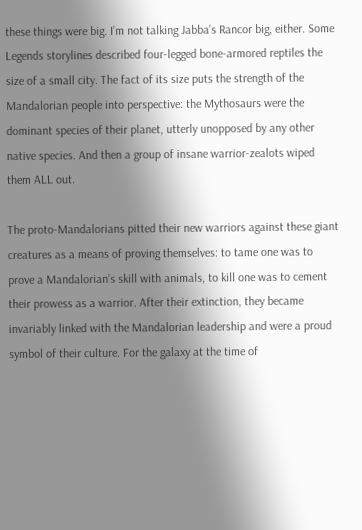these things were big. I’m not talking Jabba’s Rancor big, either. Some Legends storylines described four-legged bone-armored reptiles the size of a small city. The fact of its size puts the strength of the Mandalorian people into perspective: the Mythosaurs were the dominant species of their planet, utterly unopposed by any other native species. And then a group of insane warrior-zealots wiped them ALL out.

The proto-Mandalorians pitted their new warriors against these giant creatures as a means of proving themselves: to tame one was to prove a Mandalorian’s skill with animals, to kill one was to cement their prowess as a warrior. After their extinction, they became invariably linked with the Mandalorian leadership and were a proud symbol of their culture. For the galaxy at the time of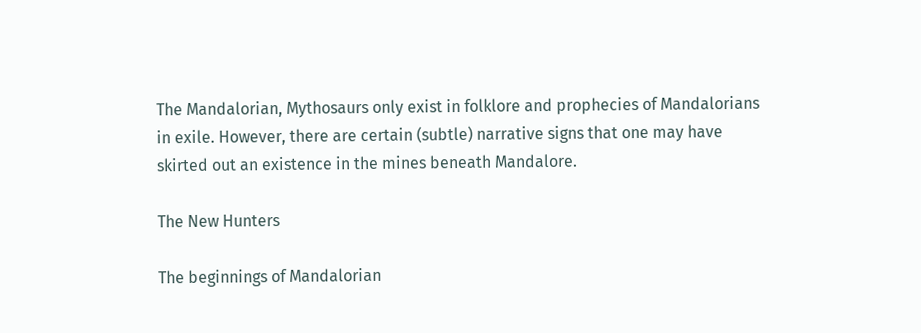The Mandalorian, Mythosaurs only exist in folklore and prophecies of Mandalorians in exile. However, there are certain (subtle) narrative signs that one may have skirted out an existence in the mines beneath Mandalore.

The New Hunters

The beginnings of Mandalorian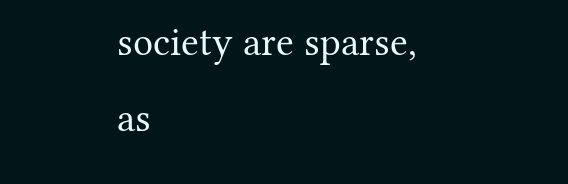society are sparse, as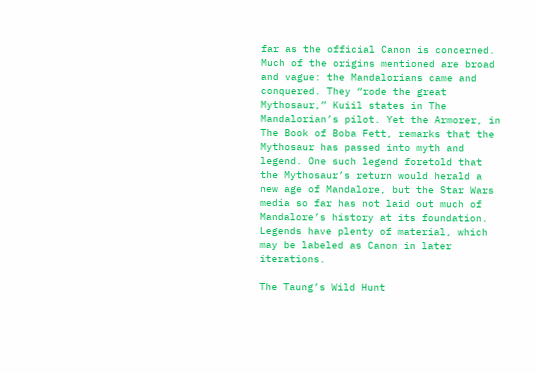far as the official Canon is concerned. Much of the origins mentioned are broad and vague: the Mandalorians came and conquered. They “rode the great Mythosaur,” Kuiil states in The Mandalorian’s pilot. Yet the Armorer, in The Book of Boba Fett, remarks that the Mythosaur has passed into myth and legend. One such legend foretold that the Mythosaur’s return would herald a new age of Mandalore, but the Star Wars media so far has not laid out much of Mandalore’s history at its foundation. Legends have plenty of material, which may be labeled as Canon in later iterations.

The Taung’s Wild Hunt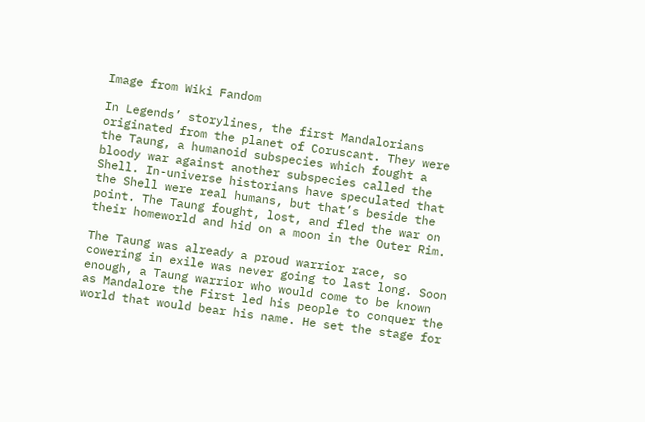Image from Wiki Fandom

In Legends’ storylines, the first Mandalorians originated from the planet of Coruscant. They were the Taung, a humanoid subspecies which fought a bloody war against another subspecies called the Shell. In-universe historians have speculated that the Shell were real humans, but that’s beside the point. The Taung fought, lost, and fled the war on their homeworld and hid on a moon in the Outer Rim.

The Taung was already a proud warrior race, so cowering in exile was never going to last long. Soon enough, a Taung warrior who would come to be known as Mandalore the First led his people to conquer the world that would bear his name. He set the stage for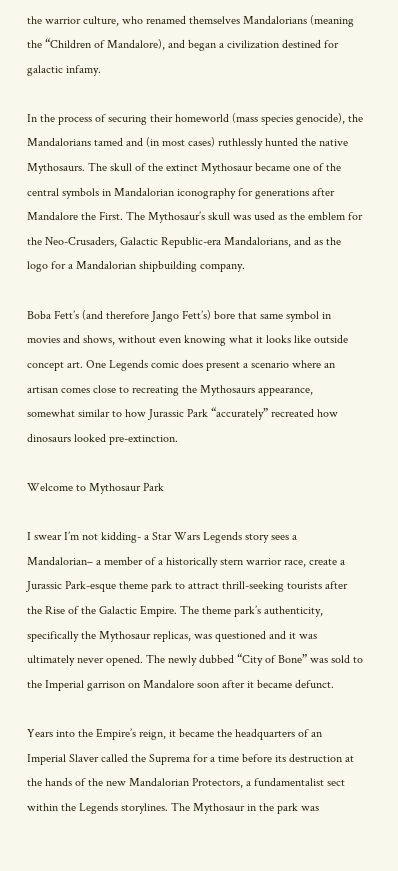the warrior culture, who renamed themselves Mandalorians (meaning the “Children of Mandalore), and began a civilization destined for galactic infamy.

In the process of securing their homeworld (mass species genocide), the Mandalorians tamed and (in most cases) ruthlessly hunted the native Mythosaurs. The skull of the extinct Mythosaur became one of the central symbols in Mandalorian iconography for generations after Mandalore the First. The Mythosaur’s skull was used as the emblem for the Neo-Crusaders, Galactic Republic-era Mandalorians, and as the logo for a Mandalorian shipbuilding company.

Boba Fett’s (and therefore Jango Fett’s) bore that same symbol in movies and shows, without even knowing what it looks like outside concept art. One Legends comic does present a scenario where an artisan comes close to recreating the Mythosaurs appearance, somewhat similar to how Jurassic Park “accurately” recreated how dinosaurs looked pre-extinction.

Welcome to Mythosaur Park

I swear I’m not kidding- a Star Wars Legends story sees a Mandalorian– a member of a historically stern warrior race, create a Jurassic Park-esque theme park to attract thrill-seeking tourists after the Rise of the Galactic Empire. The theme park’s authenticity, specifically the Mythosaur replicas, was questioned and it was ultimately never opened. The newly dubbed “City of Bone” was sold to the Imperial garrison on Mandalore soon after it became defunct.

Years into the Empire’s reign, it became the headquarters of an Imperial Slaver called the Suprema for a time before its destruction at the hands of the new Mandalorian Protectors, a fundamentalist sect within the Legends storylines. The Mythosaur in the park was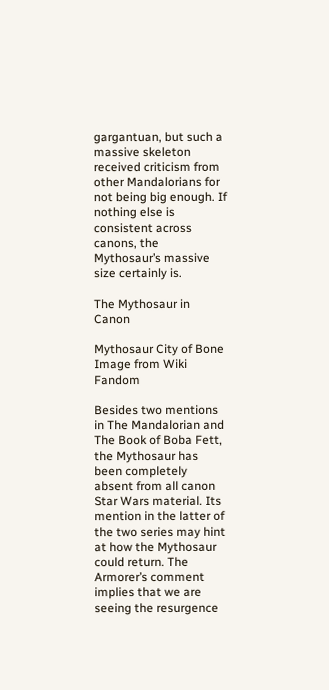gargantuan, but such a massive skeleton received criticism from other Mandalorians for not being big enough. If nothing else is consistent across canons, the Mythosaur’s massive size certainly is.

The Mythosaur in Canon

Mythosaur City of Bone
Image from Wiki Fandom

Besides two mentions in The Mandalorian and The Book of Boba Fett, the Mythosaur has been completely absent from all canon Star Wars material. Its mention in the latter of the two series may hint at how the Mythosaur could return. The Armorer’s comment implies that we are seeing the resurgence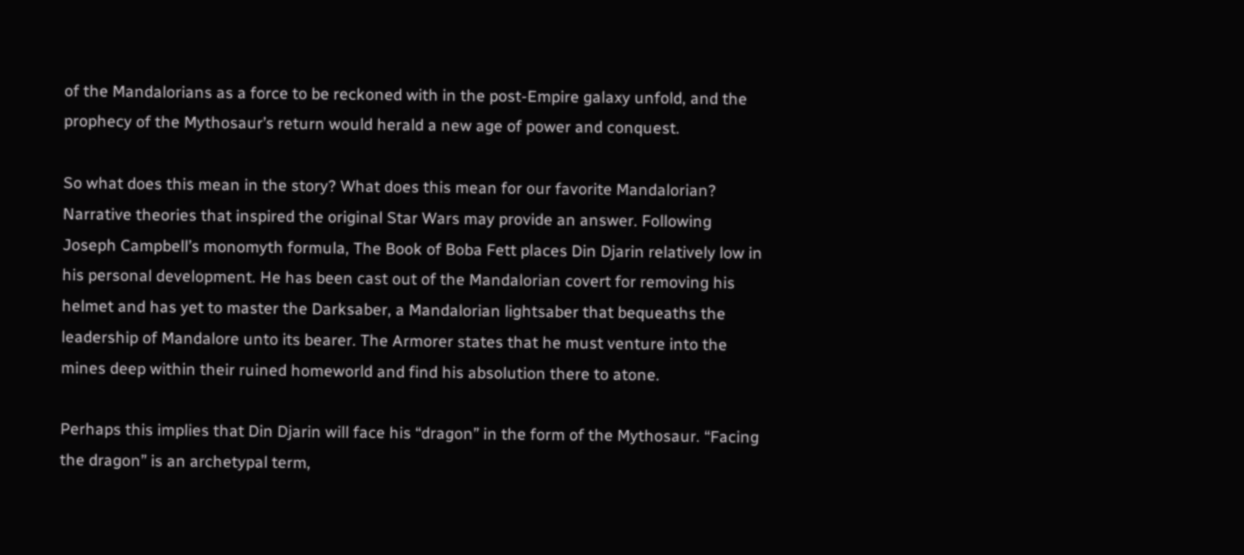of the Mandalorians as a force to be reckoned with in the post-Empire galaxy unfold, and the prophecy of the Mythosaur’s return would herald a new age of power and conquest.

So what does this mean in the story? What does this mean for our favorite Mandalorian? Narrative theories that inspired the original Star Wars may provide an answer. Following Joseph Campbell’s monomyth formula, The Book of Boba Fett places Din Djarin relatively low in his personal development. He has been cast out of the Mandalorian covert for removing his helmet and has yet to master the Darksaber, a Mandalorian lightsaber that bequeaths the leadership of Mandalore unto its bearer. The Armorer states that he must venture into the mines deep within their ruined homeworld and find his absolution there to atone.

Perhaps this implies that Din Djarin will face his “dragon” in the form of the Mythosaur. “Facing the dragon” is an archetypal term,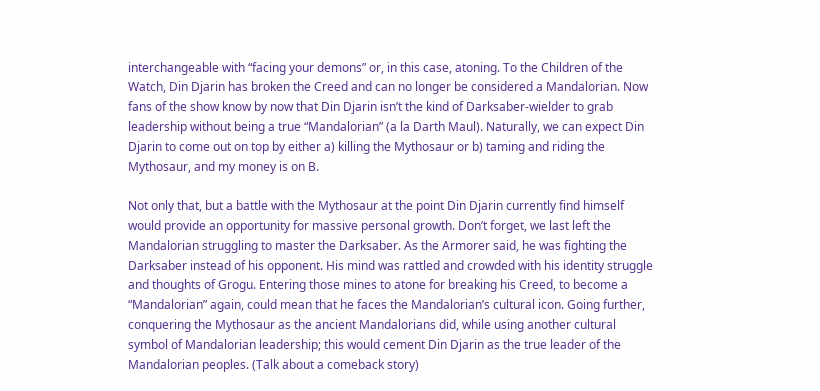interchangeable with “facing your demons” or, in this case, atoning. To the Children of the Watch, Din Djarin has broken the Creed and can no longer be considered a Mandalorian. Now fans of the show know by now that Din Djarin isn’t the kind of Darksaber-wielder to grab leadership without being a true “Mandalorian” (a la Darth Maul). Naturally, we can expect Din Djarin to come out on top by either a) killing the Mythosaur or b) taming and riding the Mythosaur, and my money is on B.

Not only that, but a battle with the Mythosaur at the point Din Djarin currently find himself would provide an opportunity for massive personal growth. Don’t forget, we last left the Mandalorian struggling to master the Darksaber. As the Armorer said, he was fighting the Darksaber instead of his opponent. His mind was rattled and crowded with his identity struggle and thoughts of Grogu. Entering those mines to atone for breaking his Creed, to become a “Mandalorian” again, could mean that he faces the Mandalorian’s cultural icon. Going further, conquering the Mythosaur as the ancient Mandalorians did, while using another cultural symbol of Mandalorian leadership; this would cement Din Djarin as the true leader of the Mandalorian peoples. (Talk about a comeback story)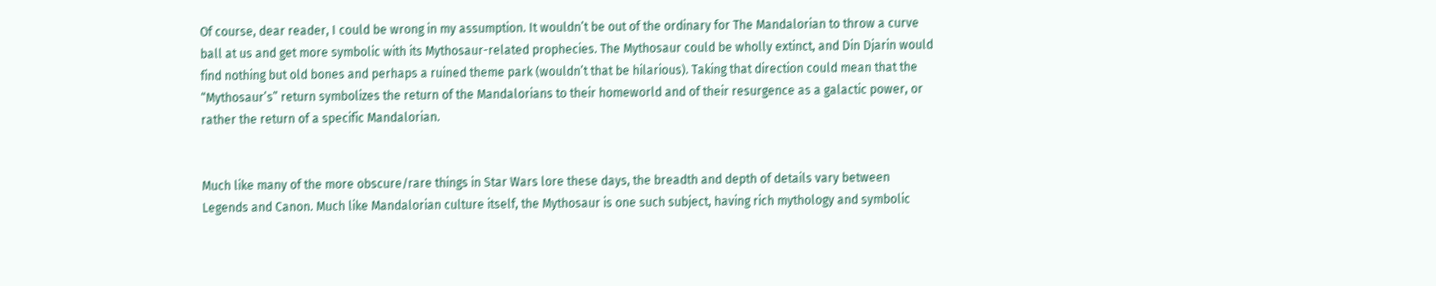Of course, dear reader, I could be wrong in my assumption. It wouldn’t be out of the ordinary for The Mandalorian to throw a curve ball at us and get more symbolic with its Mythosaur-related prophecies. The Mythosaur could be wholly extinct, and Din Djarin would find nothing but old bones and perhaps a ruined theme park (wouldn’t that be hilarious). Taking that direction could mean that the “Mythosaur’s” return symbolizes the return of the Mandalorians to their homeworld and of their resurgence as a galactic power, or rather the return of a specific Mandalorian.


Much like many of the more obscure/rare things in Star Wars lore these days, the breadth and depth of details vary between Legends and Canon. Much like Mandalorian culture itself, the Mythosaur is one such subject, having rich mythology and symbolic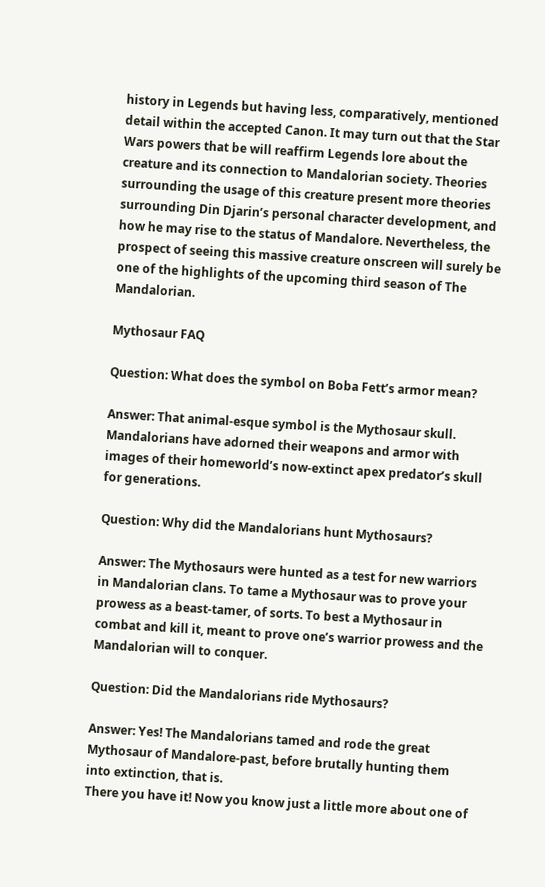history in Legends but having less, comparatively, mentioned detail within the accepted Canon. It may turn out that the Star Wars powers that be will reaffirm Legends lore about the creature and its connection to Mandalorian society. Theories surrounding the usage of this creature present more theories surrounding Din Djarin’s personal character development, and how he may rise to the status of Mandalore. Nevertheless, the prospect of seeing this massive creature onscreen will surely be one of the highlights of the upcoming third season of The Mandalorian.

Mythosaur FAQ

Question: What does the symbol on Boba Fett’s armor mean?

Answer: That animal-esque symbol is the Mythosaur skull. Mandalorians have adorned their weapons and armor with images of their homeworld’s now-extinct apex predator’s skull for generations.

Question: Why did the Mandalorians hunt Mythosaurs?

Answer: The Mythosaurs were hunted as a test for new warriors in Mandalorian clans. To tame a Mythosaur was to prove your prowess as a beast-tamer, of sorts. To best a Mythosaur in combat and kill it, meant to prove one’s warrior prowess and the Mandalorian will to conquer.

Question: Did the Mandalorians ride Mythosaurs?

Answer: Yes! The Mandalorians tamed and rode the great Mythosaur of Mandalore-past, before brutally hunting them into extinction, that is.
There you have it! Now you know just a little more about one of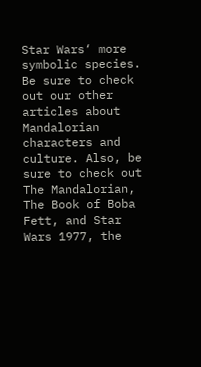Star Wars‘ more symbolic species. Be sure to check out our other articles about Mandalorian characters and culture. Also, be sure to check out The Mandalorian, The Book of Boba Fett, and Star Wars 1977, the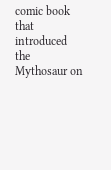comic book that introduced the Mythosaur on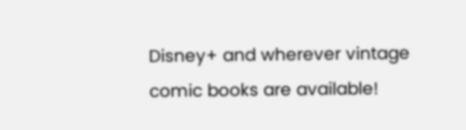Disney+ and wherever vintage comic books are available!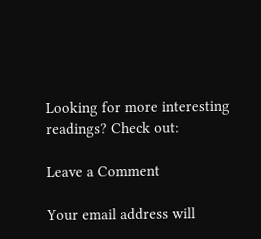Looking for more interesting readings? Check out:

Leave a Comment

Your email address will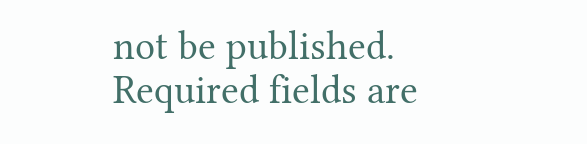not be published. Required fields are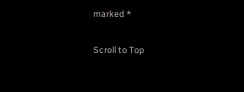marked *

Scroll to Top